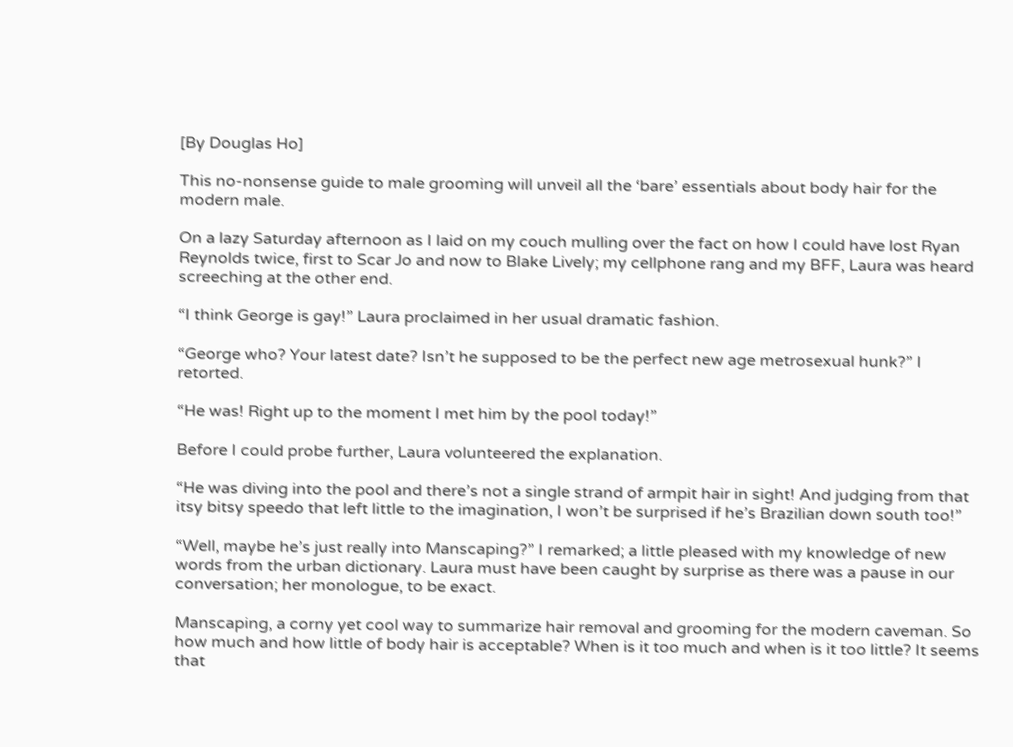[By Douglas Ho]

This no-nonsense guide to male grooming will unveil all the ‘bare’ essentials about body hair for the modern male.

On a lazy Saturday afternoon as I laid on my couch mulling over the fact on how I could have lost Ryan Reynolds twice, first to Scar Jo and now to Blake Lively; my cellphone rang and my BFF, Laura was heard screeching at the other end.

“I think George is gay!” Laura proclaimed in her usual dramatic fashion.

“George who? Your latest date? Isn’t he supposed to be the perfect new age metrosexual hunk?” I retorted.

“He was! Right up to the moment I met him by the pool today!”

Before I could probe further, Laura volunteered the explanation.

“He was diving into the pool and there’s not a single strand of armpit hair in sight! And judging from that itsy bitsy speedo that left little to the imagination, I won’t be surprised if he’s Brazilian down south too!”

“Well, maybe he’s just really into Manscaping?” I remarked; a little pleased with my knowledge of new words from the urban dictionary. Laura must have been caught by surprise as there was a pause in our conversation; her monologue, to be exact.

Manscaping, a corny yet cool way to summarize hair removal and grooming for the modern caveman. So how much and how little of body hair is acceptable? When is it too much and when is it too little? It seems that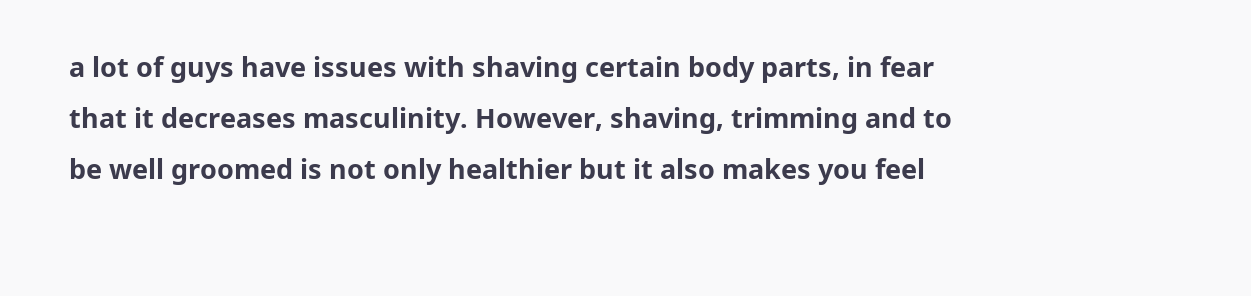a lot of guys have issues with shaving certain body parts, in fear that it decreases masculinity. However, shaving, trimming and to be well groomed is not only healthier but it also makes you feel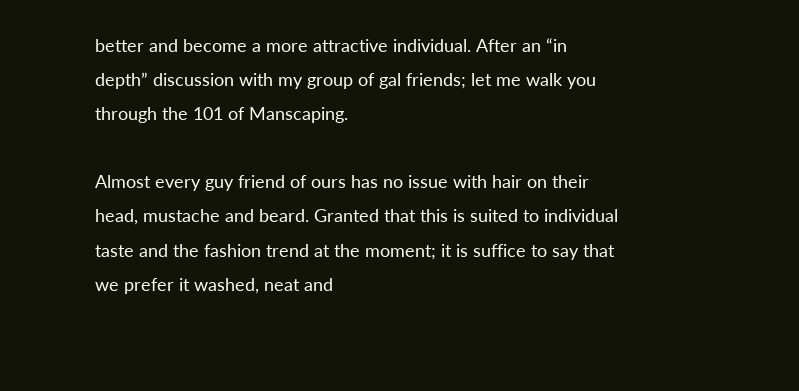better and become a more attractive individual. After an “in depth” discussion with my group of gal friends; let me walk you through the 101 of Manscaping.

Almost every guy friend of ours has no issue with hair on their head, mustache and beard. Granted that this is suited to individual taste and the fashion trend at the moment; it is suffice to say that we prefer it washed, neat and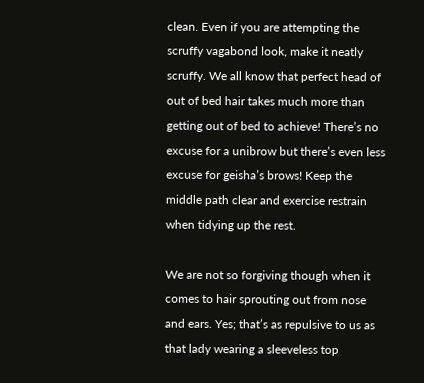clean. Even if you are attempting the scruffy vagabond look, make it neatly scruffy. We all know that perfect head of out of bed hair takes much more than getting out of bed to achieve! There’s no excuse for a unibrow but there’s even less excuse for geisha’s brows! Keep the middle path clear and exercise restrain when tidying up the rest.

We are not so forgiving though when it comes to hair sprouting out from nose and ears. Yes; that’s as repulsive to us as that lady wearing a sleeveless top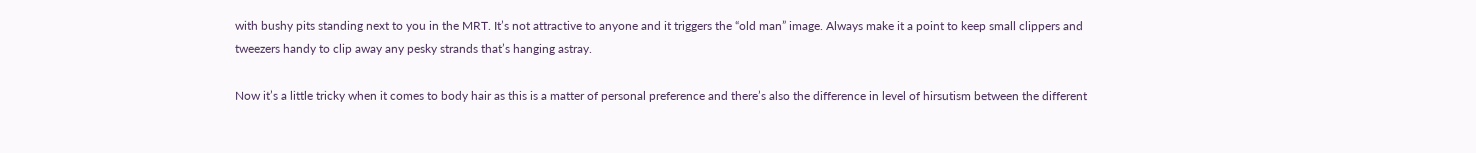with bushy pits standing next to you in the MRT. It’s not attractive to anyone and it triggers the “old man” image. Always make it a point to keep small clippers and tweezers handy to clip away any pesky strands that’s hanging astray.

Now it’s a little tricky when it comes to body hair as this is a matter of personal preference and there’s also the difference in level of hirsutism between the different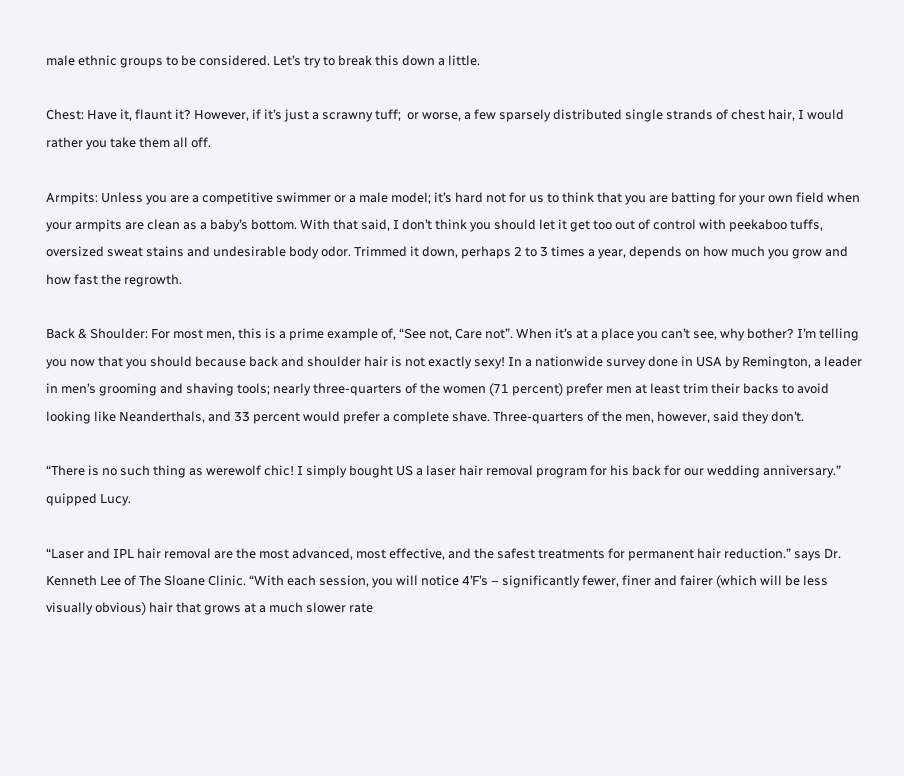male ethnic groups to be considered. Let’s try to break this down a little.

Chest: Have it, flaunt it? However, if it’s just a scrawny tuff;  or worse, a few sparsely distributed single strands of chest hair, I would rather you take them all off.

Armpits: Unless you are a competitive swimmer or a male model; it’s hard not for us to think that you are batting for your own field when your armpits are clean as a baby’s bottom. With that said, I don’t think you should let it get too out of control with peekaboo tuffs, oversized sweat stains and undesirable body odor. Trimmed it down, perhaps 2 to 3 times a year, depends on how much you grow and how fast the regrowth.

Back & Shoulder: For most men, this is a prime example of, “See not, Care not”. When it’s at a place you can’t see, why bother? I’m telling you now that you should because back and shoulder hair is not exactly sexy! In a nationwide survey done in USA by Remington, a leader in men’s grooming and shaving tools; nearly three-quarters of the women (71 percent) prefer men at least trim their backs to avoid looking like Neanderthals, and 33 percent would prefer a complete shave. Three-quarters of the men, however, said they don’t.

“There is no such thing as werewolf chic! I simply bought US a laser hair removal program for his back for our wedding anniversary.” quipped Lucy.

“Laser and IPL hair removal are the most advanced, most effective, and the safest treatments for permanent hair reduction.” says Dr. Kenneth Lee of The Sloane Clinic. “With each session, you will notice 4’F’s – significantly fewer, finer and fairer (which will be less visually obvious) hair that grows at a much slower rate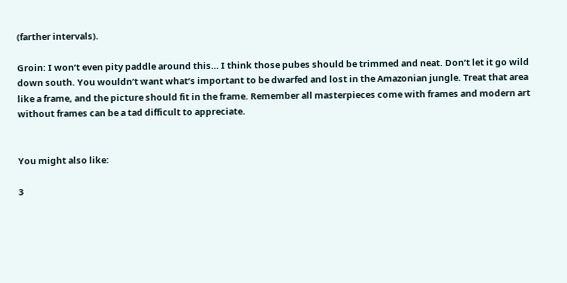(farther intervals).

Groin: I won’t even pity paddle around this… I think those pubes should be trimmed and neat. Don’t let it go wild down south. You wouldn’t want what’s important to be dwarfed and lost in the Amazonian jungle. Treat that area like a frame, and the picture should fit in the frame. Remember all masterpieces come with frames and modern art without frames can be a tad difficult to appreciate.


You might also like:

3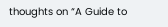thoughts on “A Guide to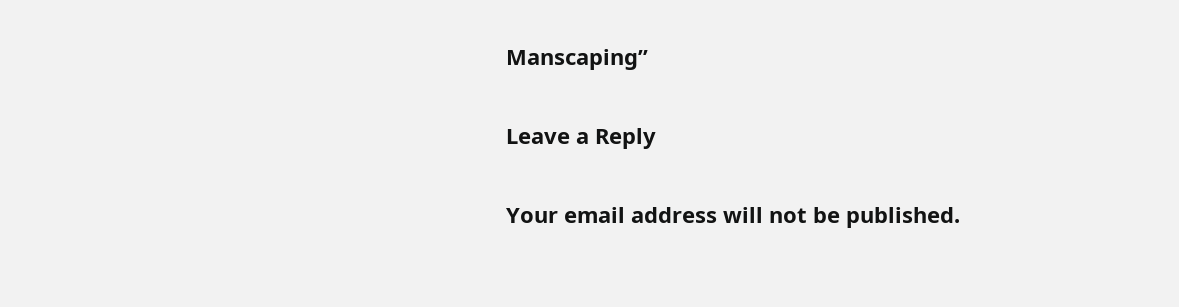Manscaping”

Leave a Reply

Your email address will not be published.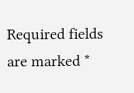Required fields are marked *